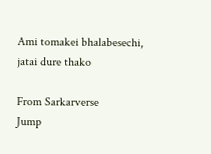Ami tomakei bhalabesechi, jatai dure thako

From Sarkarverse
Jump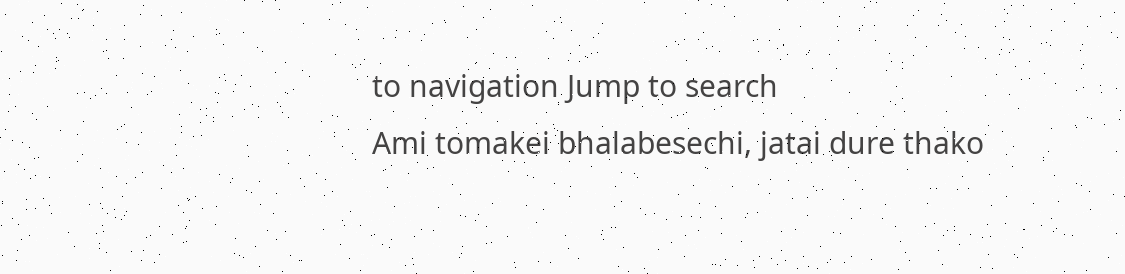to navigation Jump to search
Ami tomakei bhalabesechi, jatai dure thako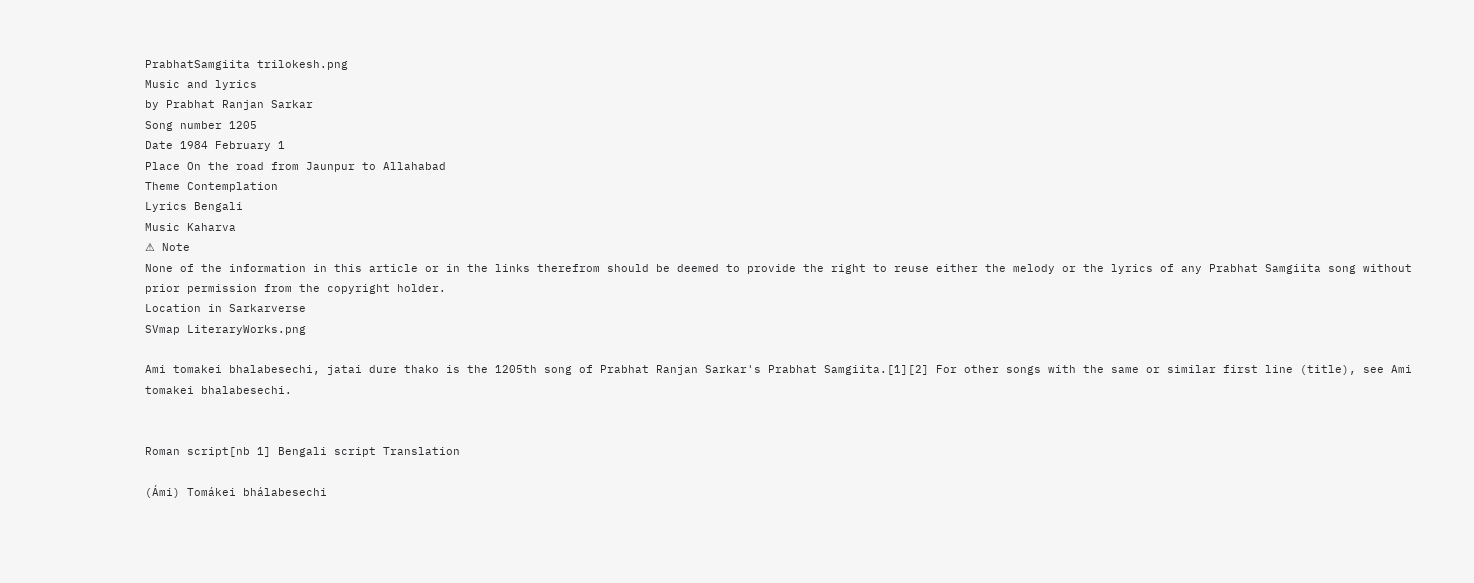PrabhatSamgiita trilokesh.png
Music and lyrics
by Prabhat Ranjan Sarkar
Song number 1205
Date 1984 February 1
Place On the road from Jaunpur to Allahabad
Theme Contemplation
Lyrics Bengali
Music Kaharva
⚠ Note
None of the information in this article or in the links therefrom should be deemed to provide the right to reuse either the melody or the lyrics of any Prabhat Samgiita song without prior permission from the copyright holder.
Location in Sarkarverse
SVmap LiteraryWorks.png

Ami tomakei bhalabesechi, jatai dure thako is the 1205th song of Prabhat Ranjan Sarkar's Prabhat Samgiita.[1][2] For other songs with the same or similar first line (title), see Ami tomakei bhalabesechi.


Roman script[nb 1] Bengali script Translation

(Ámi) Tomákei bhálabesechi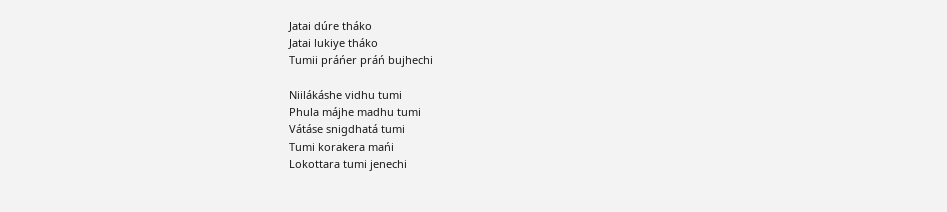Jatai dúre tháko
Jatai lukiye tháko
Tumii práńer práń bujhechi

Niilákáshe vidhu tumi
Phula májhe madhu tumi
Vátáse snigdhatá tumi
Tumi korakera mańi
Lokottara tumi jenechi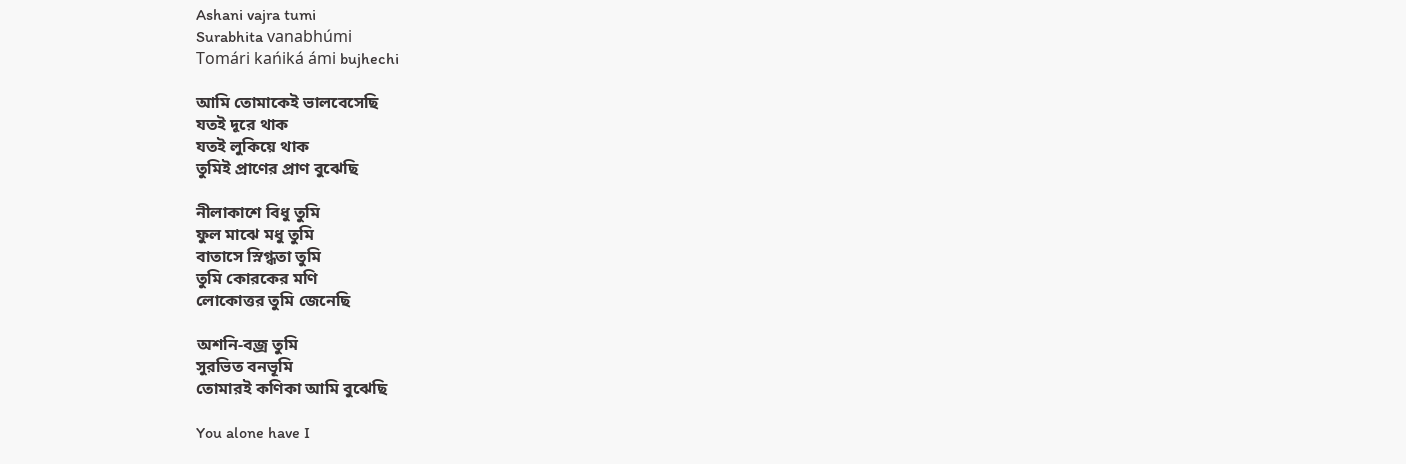Ashani vajra tumi
Surabhita vanabhúmi
Tomári kańiká ámi bujhechi

আমি তোমাকেই ভালবেসেছি
যতই দূরে থাক
যতই লুকিয়ে থাক
তুমিই প্রাণের প্রাণ বুঝেছি

নীলাকাশে বিধু তুমি
ফুল মাঝে মধু তুমি
বাতাসে স্নিগ্ধতা তুমি
তুমি কোরকের মণি
লোকোত্তর তুমি জেনেছি

অশনি-বজ্র তুমি
সুরভিত বনভূমি
তোমারই কণিকা আমি বুঝেছি

You alone have I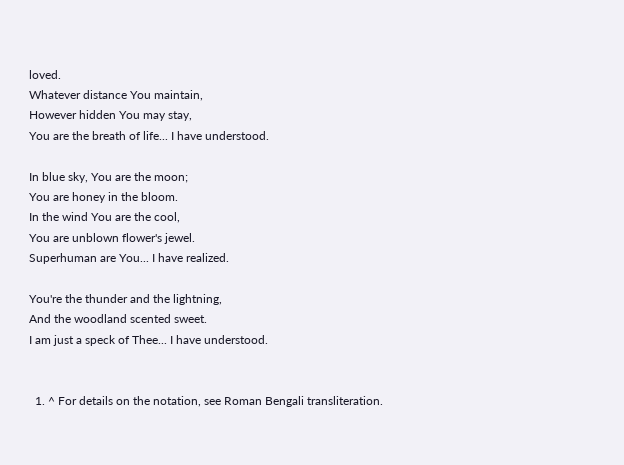loved.
Whatever distance You maintain,
However hidden You may stay,
You are the breath of life... I have understood.

In blue sky, You are the moon;
You are honey in the bloom.
In the wind You are the cool,
You are unblown flower's jewel.
Superhuman are You... I have realized.

You're the thunder and the lightning,
And the woodland scented sweet.
I am just a speck of Thee... I have understood.


  1. ^ For details on the notation, see Roman Bengali transliteration.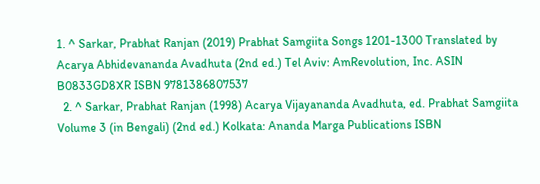1. ^ Sarkar, Prabhat Ranjan (2019) Prabhat Samgiita Songs 1201-1300 Translated by Acarya Abhidevananda Avadhuta (2nd ed.) Tel Aviv: AmRevolution, Inc. ASIN B0833GD8XR ISBN 9781386807537
  2. ^ Sarkar, Prabhat Ranjan (1998) Acarya Vijayananda Avadhuta, ed. Prabhat Samgiita Volume 3 (in Bengali) (2nd ed.) Kolkata: Ananda Marga Publications ISBN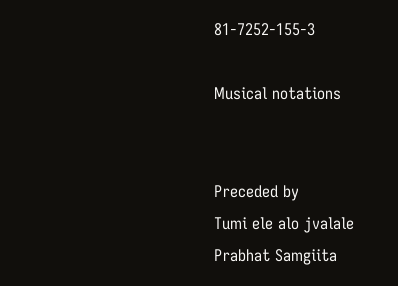81-7252-155-3

Musical notations


Preceded by
Tumi ele alo jvalale
Prabhat Samgiita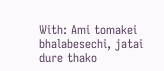With: Ami tomakei bhalabesechi, jatai dure thako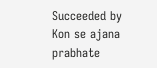Succeeded by
Kon se ajana prabhate